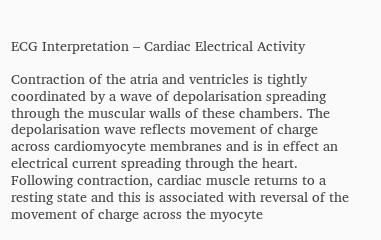ECG Interpretation – Cardiac Electrical Activity

Contraction of the atria and ventricles is tightly coordinated by a wave of depolarisation spreading through the muscular walls of these chambers. The depolarisation wave reflects movement of charge across cardiomyocyte membranes and is in effect an electrical current spreading through the heart. Following contraction, cardiac muscle returns to a resting state and this is associated with reversal of the movement of charge across the myocyte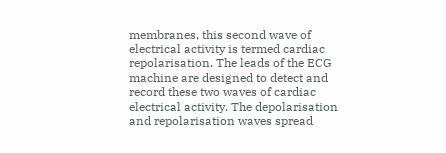membranes, this second wave of electrical activity is termed cardiac repolarisation. The leads of the ECG machine are designed to detect and record these two waves of cardiac electrical activity. The depolarisation and repolarisation waves spread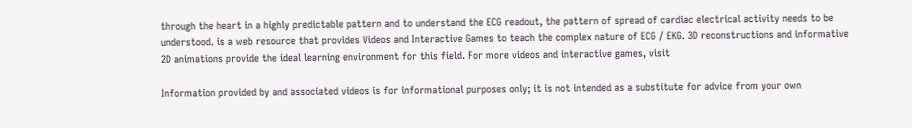through the heart in a highly predictable pattern and to understand the ECG readout, the pattern of spread of cardiac electrical activity needs to be understood. is a web resource that provides Videos and Interactive Games to teach the complex nature of ECG / EKG. 3D reconstructions and informative 2D animations provide the ideal learning environment for this field. For more videos and interactive games, visit

Information provided by and associated videos is for informational purposes only; it is not intended as a substitute for advice from your own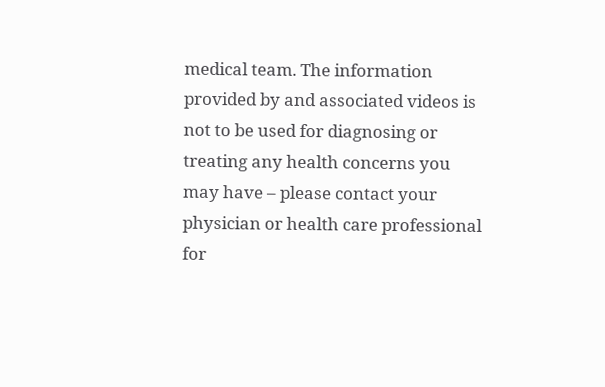medical team. The information provided by and associated videos is not to be used for diagnosing or treating any health concerns you may have – please contact your physician or health care professional for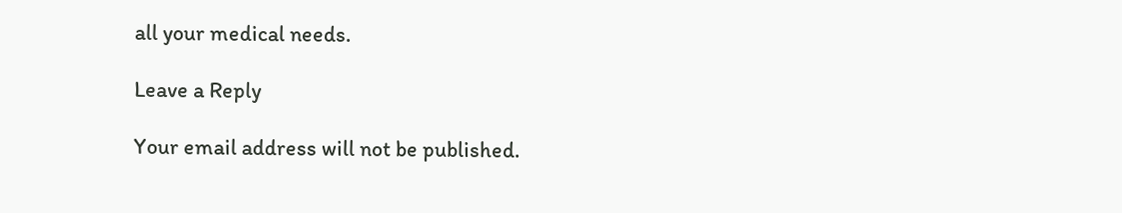all your medical needs.

Leave a Reply

Your email address will not be published.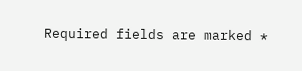Required fields are marked *